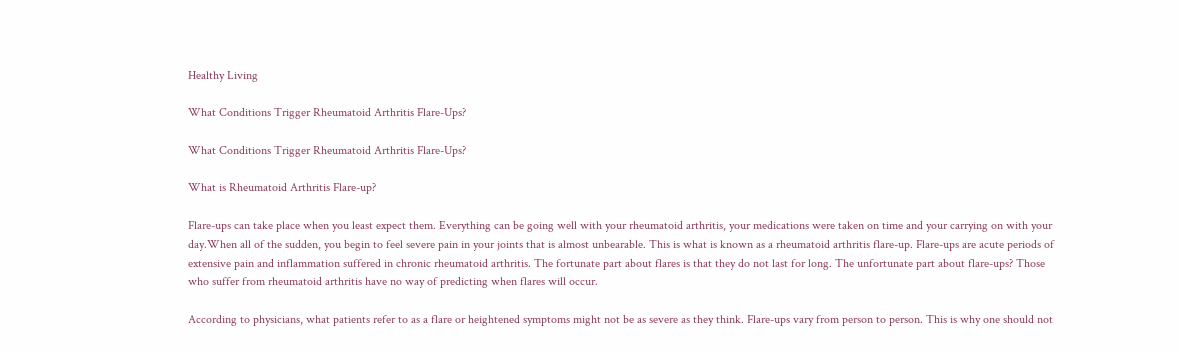Healthy Living

What Conditions Trigger Rheumatoid Arthritis Flare-Ups?

What Conditions Trigger Rheumatoid Arthritis Flare-Ups?

What is Rheumatoid Arthritis Flare-up?

Flare-ups can take place when you least expect them. Everything can be going well with your rheumatoid arthritis, your medications were taken on time and your carrying on with your day.When all of the sudden, you begin to feel severe pain in your joints that is almost unbearable. This is what is known as a rheumatoid arthritis flare-up. Flare-ups are acute periods of extensive pain and inflammation suffered in chronic rheumatoid arthritis. The fortunate part about flares is that they do not last for long. The unfortunate part about flare-ups? Those who suffer from rheumatoid arthritis have no way of predicting when flares will occur.

According to physicians, what patients refer to as a flare or heightened symptoms might not be as severe as they think. Flare-ups vary from person to person. This is why one should not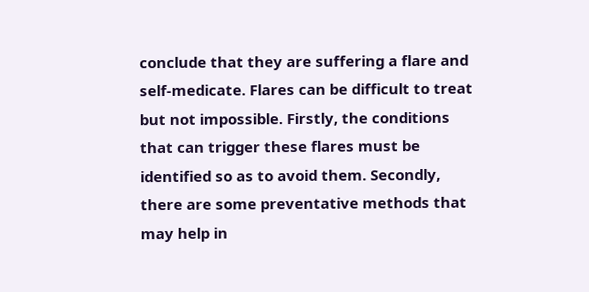conclude that they are suffering a flare and self-medicate. Flares can be difficult to treat but not impossible. Firstly, the conditions that can trigger these flares must be identified so as to avoid them. Secondly, there are some preventative methods that may help in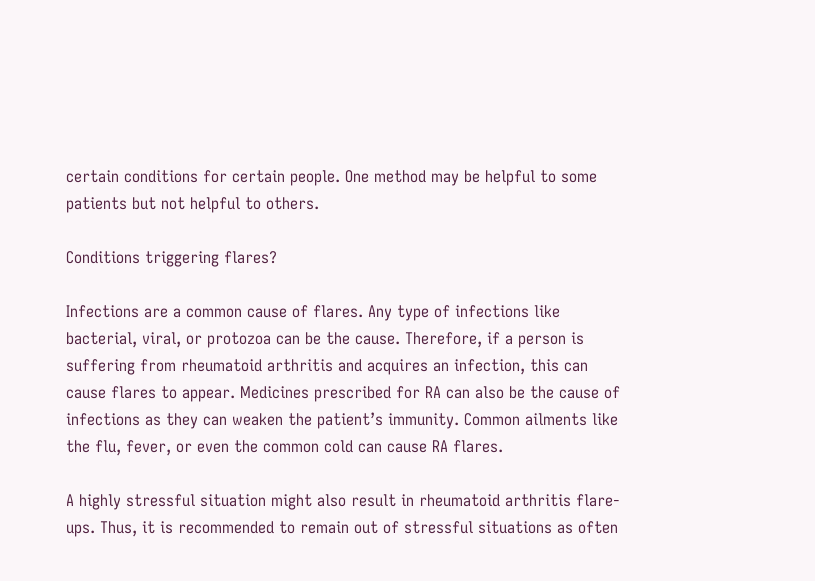certain conditions for certain people. One method may be helpful to some patients but not helpful to others.

Conditions triggering flares?

Infections are a common cause of flares. Any type of infections like bacterial, viral, or protozoa can be the cause. Therefore, if a person is suffering from rheumatoid arthritis and acquires an infection, this can cause flares to appear. Medicines prescribed for RA can also be the cause of infections as they can weaken the patient’s immunity. Common ailments like the flu, fever, or even the common cold can cause RA flares.

A highly stressful situation might also result in rheumatoid arthritis flare-ups. Thus, it is recommended to remain out of stressful situations as often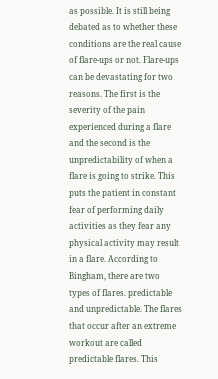as possible. It is still being debated as to whether these conditions are the real cause of flare-ups or not. Flare-ups can be devastating for two reasons. The first is the severity of the pain experienced during a flare and the second is the unpredictability of when a flare is going to strike. This puts the patient in constant fear of performing daily activities as they fear any physical activity may result in a flare. According to Bingham, there are two types of flares. predictable and unpredictable. The flares that occur after an extreme workout are called predictable flares. This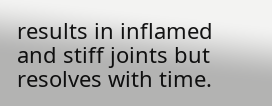results in inflamed and stiff joints but resolves with time.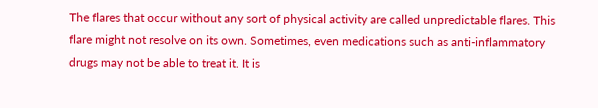The flares that occur without any sort of physical activity are called unpredictable flares. This flare might not resolve on its own. Sometimes, even medications such as anti-inflammatory drugs may not be able to treat it. It is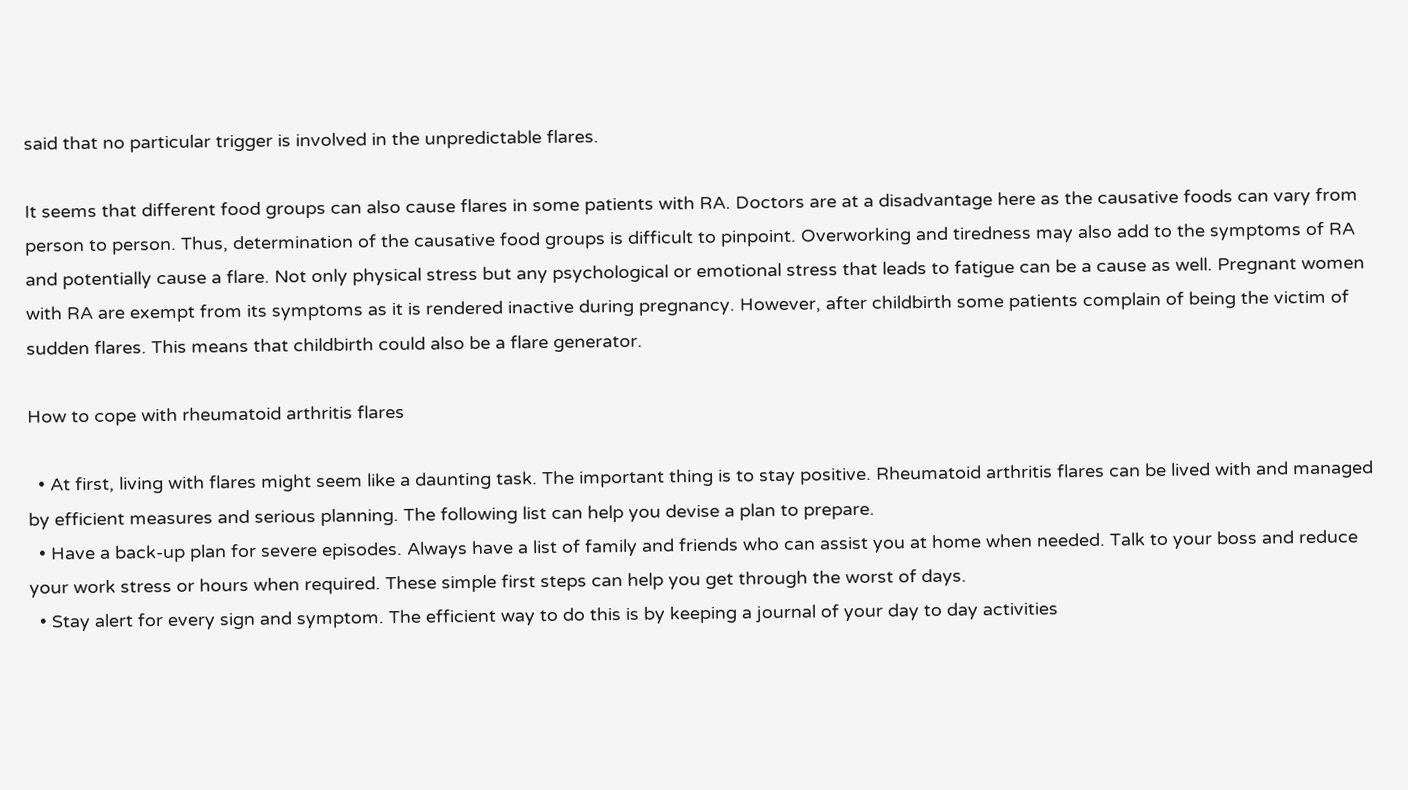said that no particular trigger is involved in the unpredictable flares.

It seems that different food groups can also cause flares in some patients with RA. Doctors are at a disadvantage here as the causative foods can vary from person to person. Thus, determination of the causative food groups is difficult to pinpoint. Overworking and tiredness may also add to the symptoms of RA and potentially cause a flare. Not only physical stress but any psychological or emotional stress that leads to fatigue can be a cause as well. Pregnant women with RA are exempt from its symptoms as it is rendered inactive during pregnancy. However, after childbirth some patients complain of being the victim of sudden flares. This means that childbirth could also be a flare generator.

How to cope with rheumatoid arthritis flares

  • At first, living with flares might seem like a daunting task. The important thing is to stay positive. Rheumatoid arthritis flares can be lived with and managed by efficient measures and serious planning. The following list can help you devise a plan to prepare.
  • Have a back-up plan for severe episodes. Always have a list of family and friends who can assist you at home when needed. Talk to your boss and reduce your work stress or hours when required. These simple first steps can help you get through the worst of days.
  • Stay alert for every sign and symptom. The efficient way to do this is by keeping a journal of your day to day activities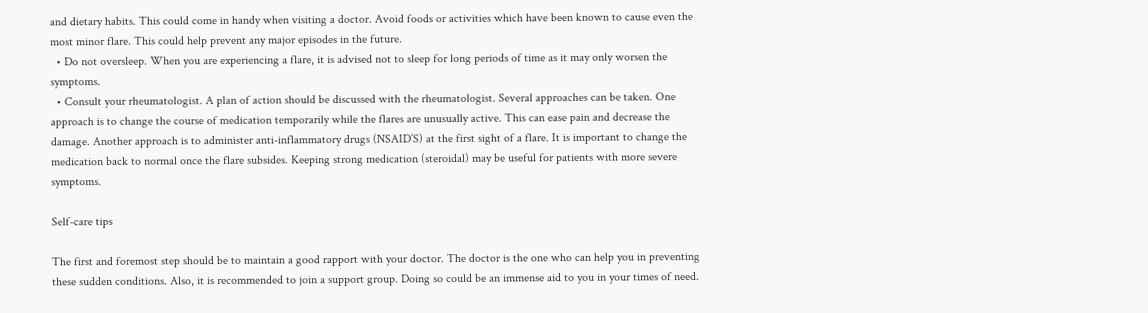and dietary habits. This could come in handy when visiting a doctor. Avoid foods or activities which have been known to cause even the most minor flare. This could help prevent any major episodes in the future.
  • Do not oversleep. When you are experiencing a flare, it is advised not to sleep for long periods of time as it may only worsen the symptoms.
  • Consult your rheumatologist. A plan of action should be discussed with the rheumatologist. Several approaches can be taken. One approach is to change the course of medication temporarily while the flares are unusually active. This can ease pain and decrease the damage. Another approach is to administer anti-inflammatory drugs (NSAID’S) at the first sight of a flare. It is important to change the medication back to normal once the flare subsides. Keeping strong medication (steroidal) may be useful for patients with more severe symptoms.

Self-care tips

The first and foremost step should be to maintain a good rapport with your doctor. The doctor is the one who can help you in preventing these sudden conditions. Also, it is recommended to join a support group. Doing so could be an immense aid to you in your times of need.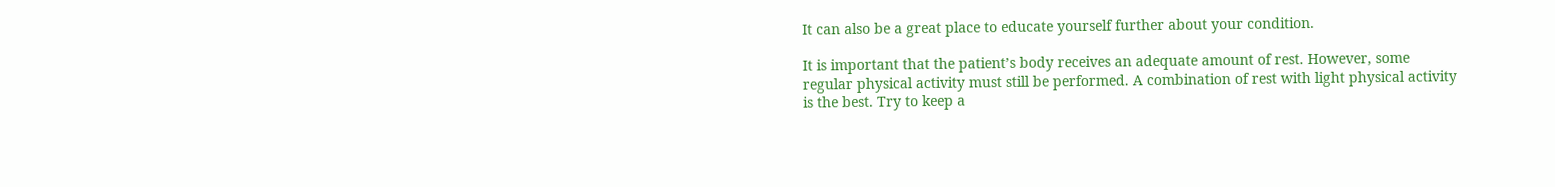It can also be a great place to educate yourself further about your condition.

It is important that the patient’s body receives an adequate amount of rest. However, some regular physical activity must still be performed. A combination of rest with light physical activity is the best. Try to keep a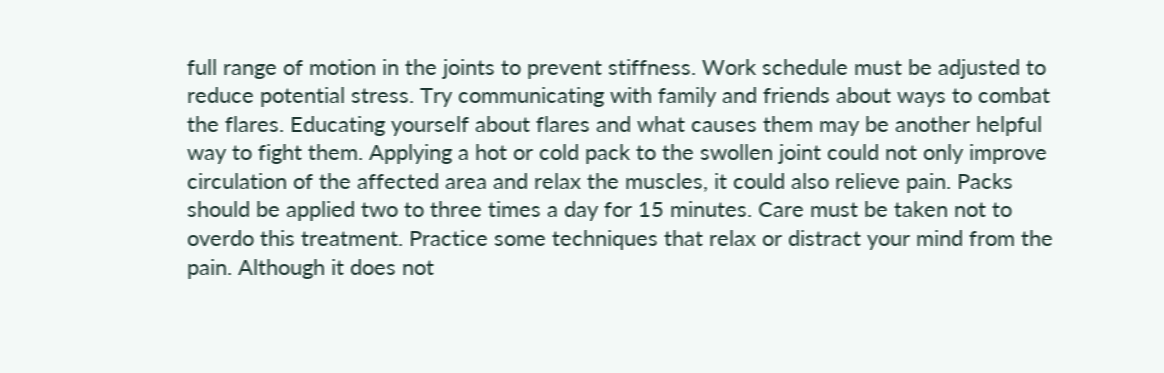full range of motion in the joints to prevent stiffness. Work schedule must be adjusted to reduce potential stress. Try communicating with family and friends about ways to combat the flares. Educating yourself about flares and what causes them may be another helpful way to fight them. Applying a hot or cold pack to the swollen joint could not only improve circulation of the affected area and relax the muscles, it could also relieve pain. Packs should be applied two to three times a day for 15 minutes. Care must be taken not to overdo this treatment. Practice some techniques that relax or distract your mind from the pain. Although it does not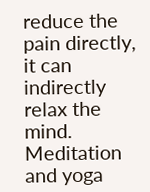reduce the pain directly, it can indirectly relax the mind. Meditation and yoga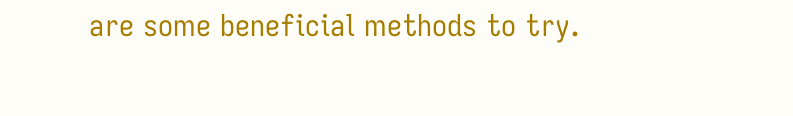are some beneficial methods to try.